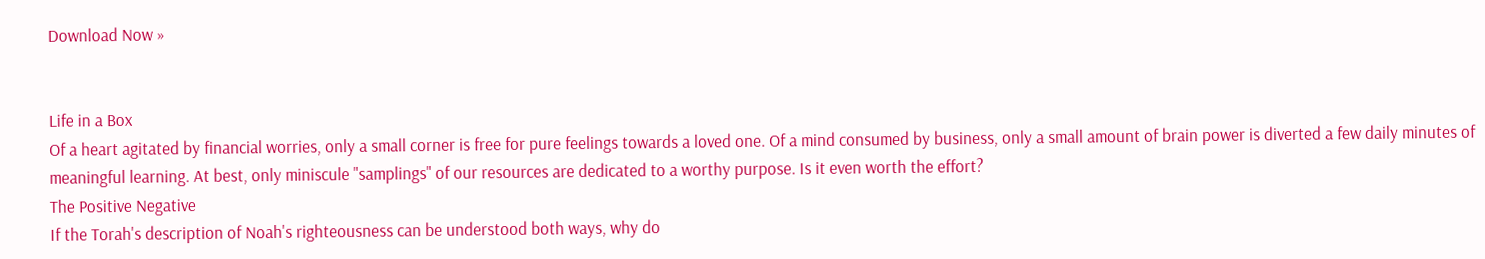Download Now »


Life in a Box
Of a heart agitated by financial worries, only a small corner is free for pure feelings towards a loved one. Of a mind consumed by business, only a small amount of brain power is diverted a few daily minutes of meaningful learning. At best, only miniscule "samplings" of our resources are dedicated to a worthy purpose. Is it even worth the effort?
The Positive Negative
If the Torah's description of Noah's righteousness can be understood both ways, why do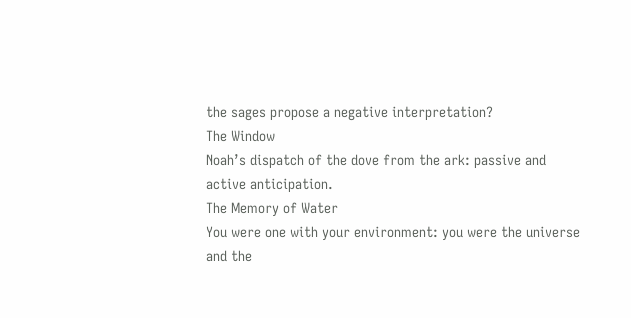the sages propose a negative interpretation?
The Window
Noah’s dispatch of the dove from the ark: passive and active anticipation.
The Memory of Water
You were one with your environment: you were the universe and the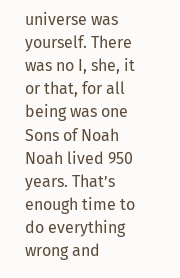universe was yourself. There was no I, she, it or that, for all being was one
Sons of Noah
Noah lived 950 years. That’s enough time to do everything wrong and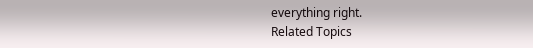everything right.
Related Topics